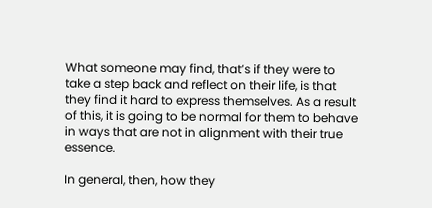What someone may find, that’s if they were to take a step back and reflect on their life, is that they find it hard to express themselves. As a result of this, it is going to be normal for them to behave in ways that are not in alignment with their true essence.

In general, then, how they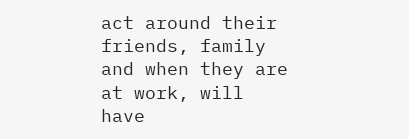act around their friends, family and when they are at work, will have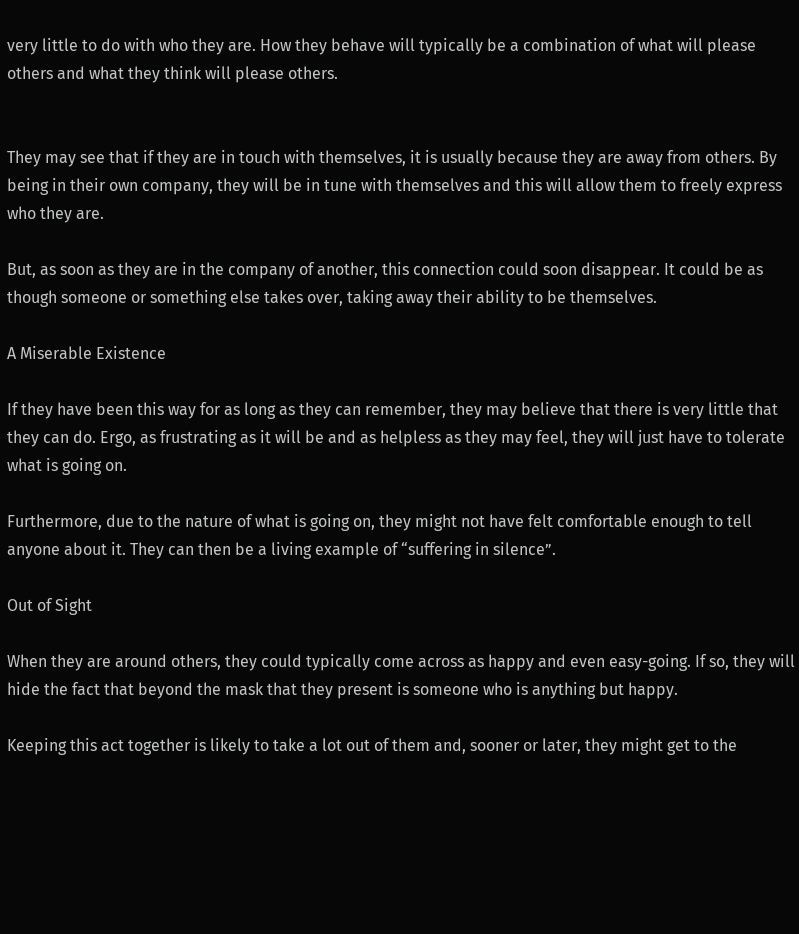very little to do with who they are. How they behave will typically be a combination of what will please others and what they think will please others.


They may see that if they are in touch with themselves, it is usually because they are away from others. By being in their own company, they will be in tune with themselves and this will allow them to freely express who they are.

But, as soon as they are in the company of another, this connection could soon disappear. It could be as though someone or something else takes over, taking away their ability to be themselves.

A Miserable Existence

If they have been this way for as long as they can remember, they may believe that there is very little that they can do. Ergo, as frustrating as it will be and as helpless as they may feel, they will just have to tolerate what is going on.

Furthermore, due to the nature of what is going on, they might not have felt comfortable enough to tell anyone about it. They can then be a living example of “suffering in silence”.

Out of Sight

When they are around others, they could typically come across as happy and even easy-going. If so, they will hide the fact that beyond the mask that they present is someone who is anything but happy.

Keeping this act together is likely to take a lot out of them and, sooner or later, they might get to the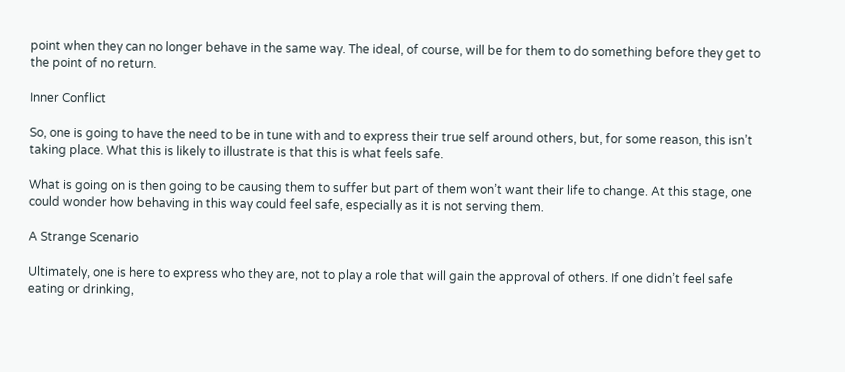point when they can no longer behave in the same way. The ideal, of course, will be for them to do something before they get to the point of no return.

Inner Conflict

So, one is going to have the need to be in tune with and to express their true self around others, but, for some reason, this isn’t taking place. What this is likely to illustrate is that this is what feels safe.

What is going on is then going to be causing them to suffer but part of them won’t want their life to change. At this stage, one could wonder how behaving in this way could feel safe, especially as it is not serving them.

A Strange Scenario

Ultimately, one is here to express who they are, not to play a role that will gain the approval of others. If one didn’t feel safe eating or drinking,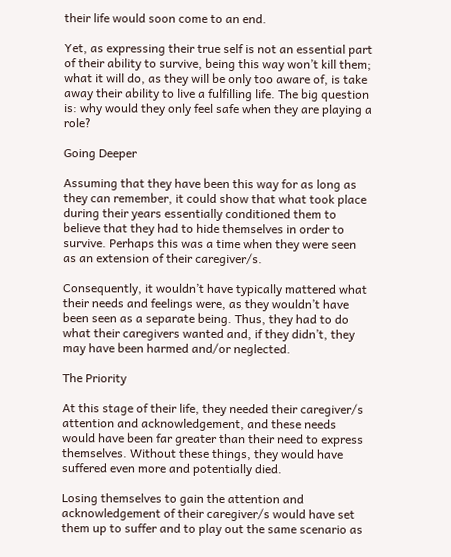their life would soon come to an end.

Yet, as expressing their true self is not an essential part of their ability to survive, being this way won’t kill them; what it will do, as they will be only too aware of, is take away their ability to live a fulfilling life. The big question is: why would they only feel safe when they are playing a role?

Going Deeper

Assuming that they have been this way for as long as they can remember, it could show that what took place during their years essentially conditioned them to believe that they had to hide themselves in order to survive. Perhaps this was a time when they were seen as an extension of their caregiver/s.

Consequently, it wouldn’t have typically mattered what their needs and feelings were, as they wouldn’t have been seen as a separate being. Thus, they had to do what their caregivers wanted and, if they didn’t, they may have been harmed and/or neglected.

The Priority

At this stage of their life, they needed their caregiver/s attention and acknowledgement, and these needs would have been far greater than their need to express themselves. Without these things, they would have suffered even more and potentially died.

Losing themselves to gain the attention and acknowledgement of their caregiver/s would have set them up to suffer and to play out the same scenario as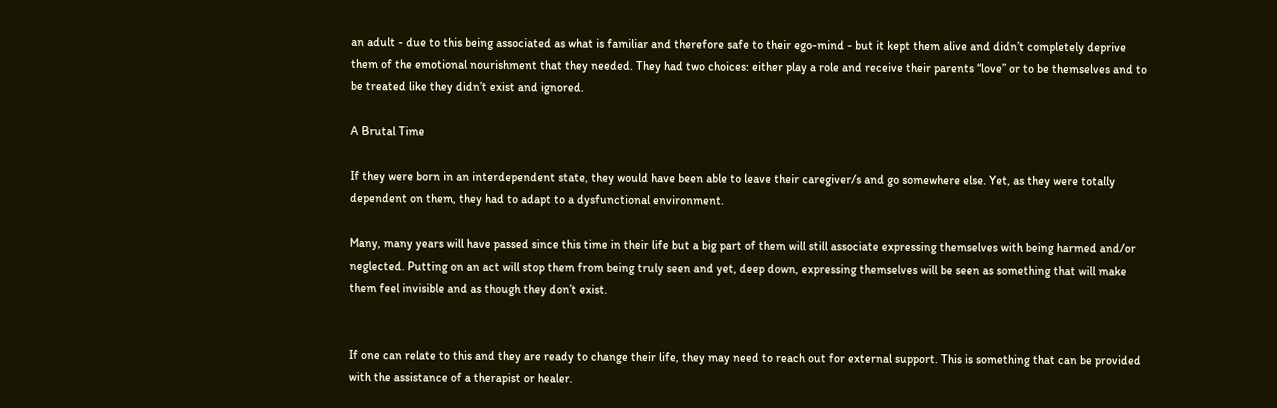an adult - due to this being associated as what is familiar and therefore safe to their ego-mind - but it kept them alive and didn’t completely deprive them of the emotional nourishment that they needed. They had two choices: either play a role and receive their parents “love” or to be themselves and to be treated like they didn’t exist and ignored.

A Brutal Time

If they were born in an interdependent state, they would have been able to leave their caregiver/s and go somewhere else. Yet, as they were totally dependent on them, they had to adapt to a dysfunctional environment.

Many, many years will have passed since this time in their life but a big part of them will still associate expressing themselves with being harmed and/or neglected. Putting on an act will stop them from being truly seen and yet, deep down, expressing themselves will be seen as something that will make them feel invisible and as though they don’t exist.


If one can relate to this and they are ready to change their life, they may need to reach out for external support. This is something that can be provided with the assistance of a therapist or healer.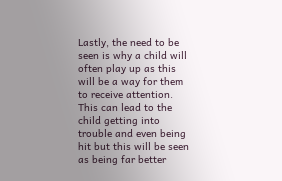Lastly, the need to be seen is why a child will often play up as this will be a way for them to receive attention. This can lead to the child getting into trouble and even being hit but this will be seen as being far better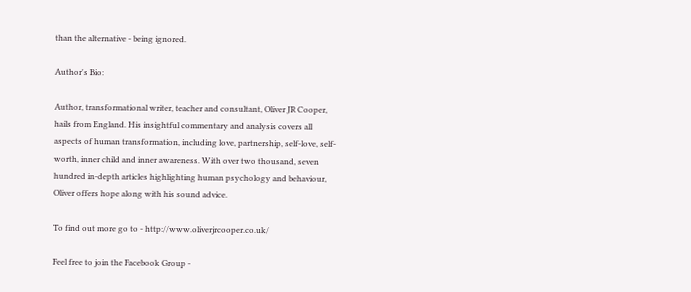than the alternative - being ignored.

Author's Bio:

Author, transformational writer, teacher and consultant, Oliver JR Cooper, hails from England. His insightful commentary and analysis covers all aspects of human transformation, including love, partnership, self-love, self-worth, inner child and inner awareness. With over two thousand, seven hundred in-depth articles highlighting human psychology and behaviour, Oliver offers hope along with his sound advice.

To find out more go to - http://www.oliverjrcooper.co.uk/

Feel free to join the Facebook Group -